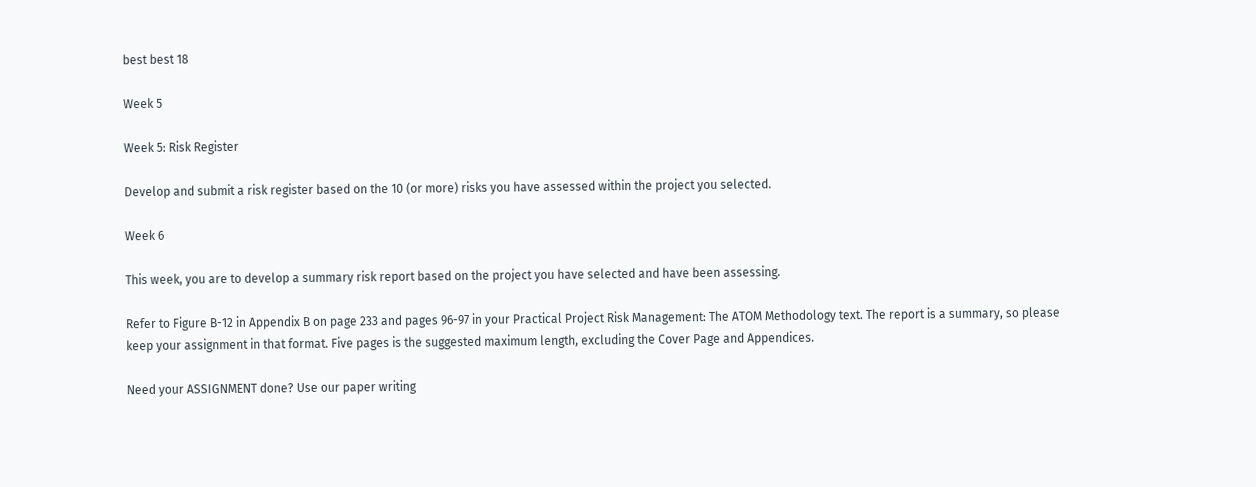best best 18

Week 5

Week 5: Risk Register

Develop and submit a risk register based on the 10 (or more) risks you have assessed within the project you selected.

Week 6

This week, you are to develop a summary risk report based on the project you have selected and have been assessing.

Refer to Figure B-12 in Appendix B on page 233 and pages 96-97 in your Practical Project Risk Management: The ATOM Methodology text. The report is a summary, so please keep your assignment in that format. Five pages is the suggested maximum length, excluding the Cover Page and Appendices.

Need your ASSIGNMENT done? Use our paper writing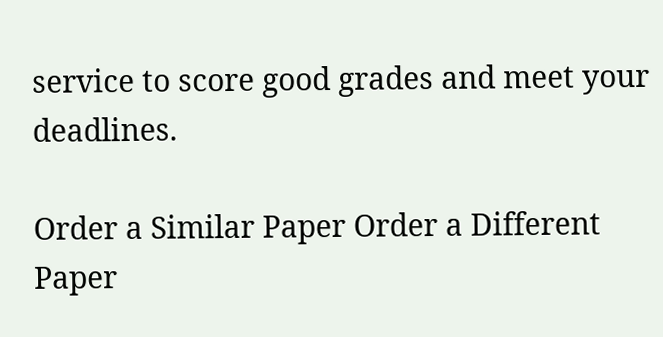service to score good grades and meet your deadlines.

Order a Similar Paper Order a Different Paper